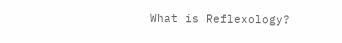What is Reflexology?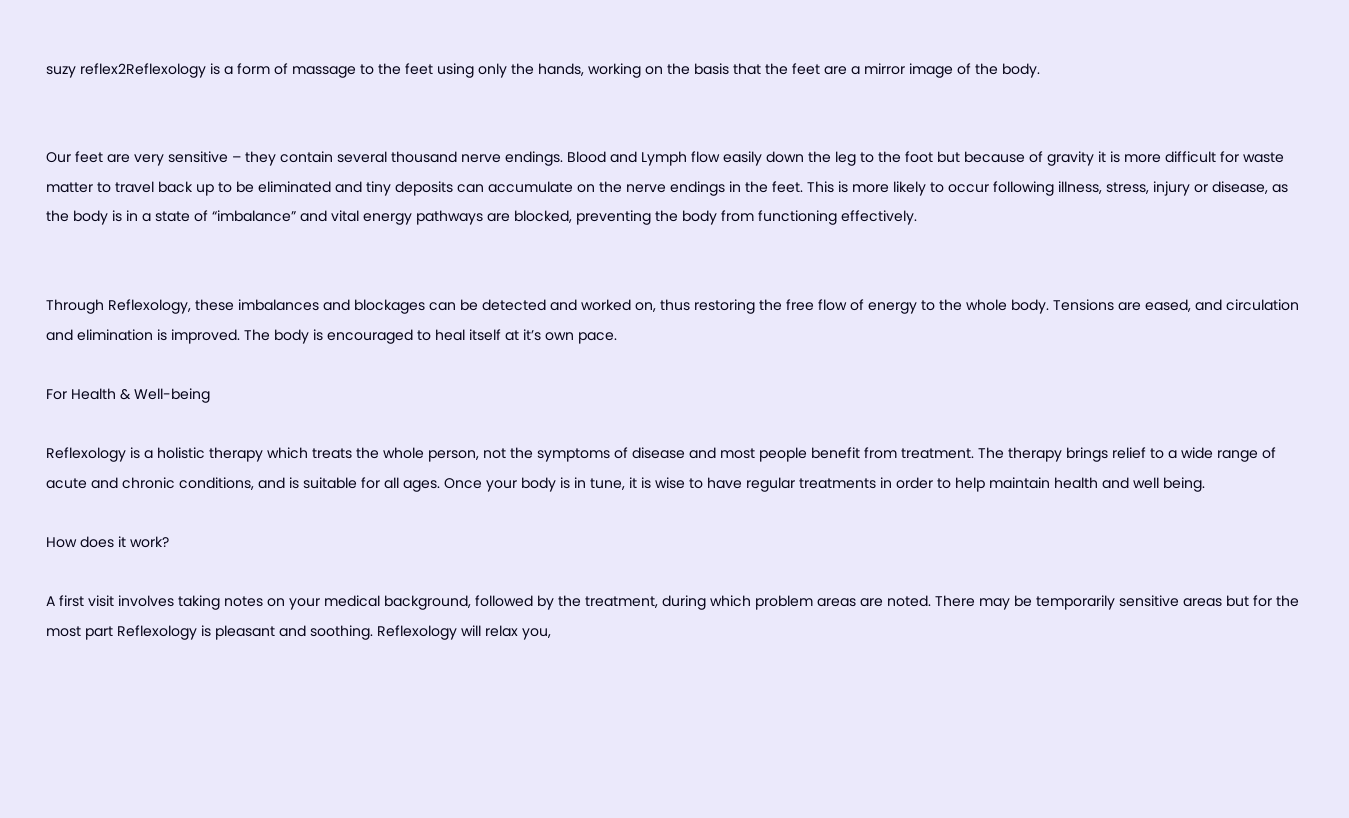suzy reflex2Reflexology is a form of massage to the feet using only the hands, working on the basis that the feet are a mirror image of the body.


Our feet are very sensitive – they contain several thousand nerve endings. Blood and Lymph flow easily down the leg to the foot but because of gravity it is more difficult for waste matter to travel back up to be eliminated and tiny deposits can accumulate on the nerve endings in the feet. This is more likely to occur following illness, stress, injury or disease, as the body is in a state of “imbalance” and vital energy pathways are blocked, preventing the body from functioning effectively.


Through Reflexology, these imbalances and blockages can be detected and worked on, thus restoring the free flow of energy to the whole body. Tensions are eased, and circulation and elimination is improved. The body is encouraged to heal itself at it’s own pace.

For Health & Well-being

Reflexology is a holistic therapy which treats the whole person, not the symptoms of disease and most people benefit from treatment. The therapy brings relief to a wide range of acute and chronic conditions, and is suitable for all ages. Once your body is in tune, it is wise to have regular treatments in order to help maintain health and well being.

How does it work?

A first visit involves taking notes on your medical background, followed by the treatment, during which problem areas are noted. There may be temporarily sensitive areas but for the most part Reflexology is pleasant and soothing. Reflexology will relax you,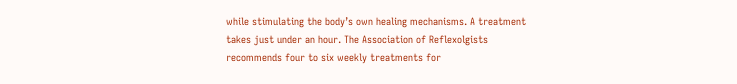while stimulating the body’s own healing mechanisms. A treatment takes just under an hour. The Association of Reflexolgists recommends four to six weekly treatments for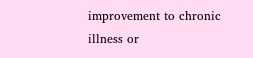improvement to chronic illness or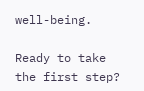well-being.

Ready to take the first step?